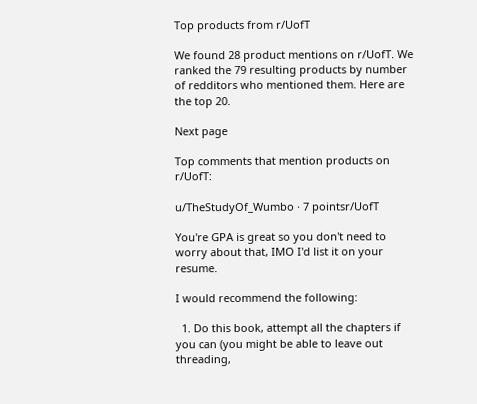Top products from r/UofT

We found 28 product mentions on r/UofT. We ranked the 79 resulting products by number of redditors who mentioned them. Here are the top 20.

Next page

Top comments that mention products on r/UofT:

u/TheStudyOf_Wumbo · 7 pointsr/UofT

You're GPA is great so you don't need to worry about that, IMO I'd list it on your resume.

I would recommend the following:

  1. Do this book, attempt all the chapters if you can (you might be able to leave out threading,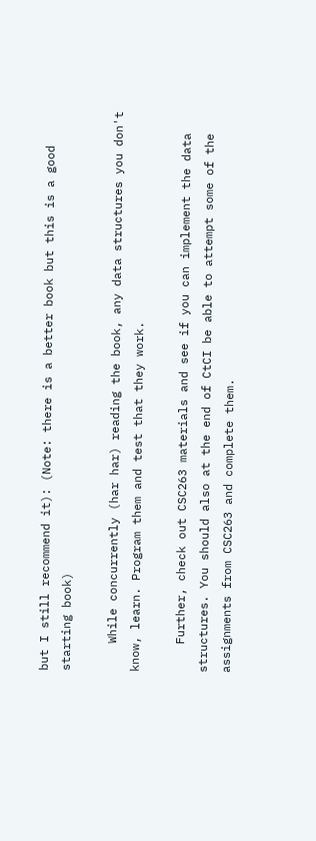but I still recommend it): (Note: there is a better book but this is a good starting book)

    While concurrently (har har) reading the book, any data structures you don't know, learn. Program them and test that they work.

    Further, check out CSC263 materials and see if you can implement the data structures. You should also at the end of CtCI be able to attempt some of the assignments from CSC263 and complete them.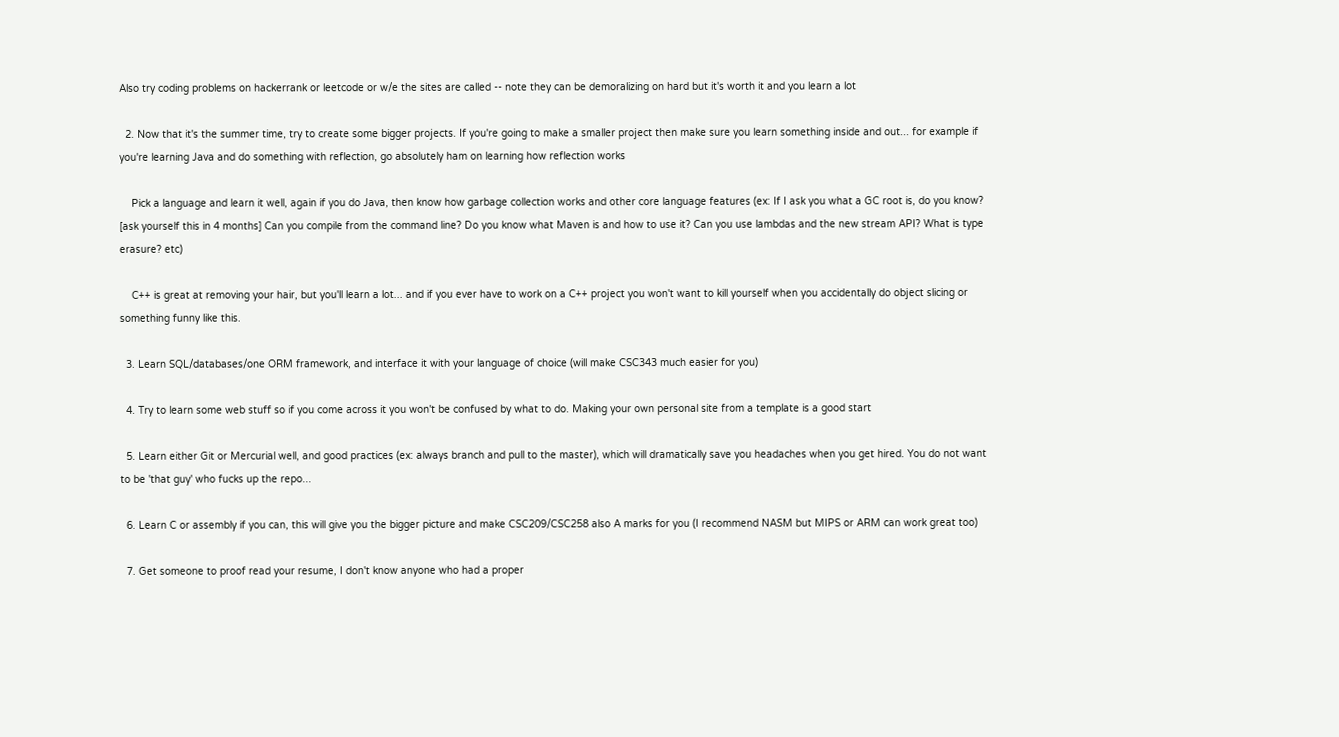Also try coding problems on hackerrank or leetcode or w/e the sites are called -- note they can be demoralizing on hard but it's worth it and you learn a lot

  2. Now that it's the summer time, try to create some bigger projects. If you're going to make a smaller project then make sure you learn something inside and out... for example if you're learning Java and do something with reflection, go absolutely ham on learning how reflection works

    Pick a language and learn it well, again if you do Java, then know how garbage collection works and other core language features (ex: If I ask you what a GC root is, do you know? [ask yourself this in 4 months] Can you compile from the command line? Do you know what Maven is and how to use it? Can you use lambdas and the new stream API? What is type erasure? etc)

    C++ is great at removing your hair, but you'll learn a lot... and if you ever have to work on a C++ project you won't want to kill yourself when you accidentally do object slicing or something funny like this.

  3. Learn SQL/databases/one ORM framework, and interface it with your language of choice (will make CSC343 much easier for you)

  4. Try to learn some web stuff so if you come across it you won't be confused by what to do. Making your own personal site from a template is a good start

  5. Learn either Git or Mercurial well, and good practices (ex: always branch and pull to the master), which will dramatically save you headaches when you get hired. You do not want to be 'that guy' who fucks up the repo...

  6. Learn C or assembly if you can, this will give you the bigger picture and make CSC209/CSC258 also A marks for you (I recommend NASM but MIPS or ARM can work great too)

  7. Get someone to proof read your resume, I don't know anyone who had a proper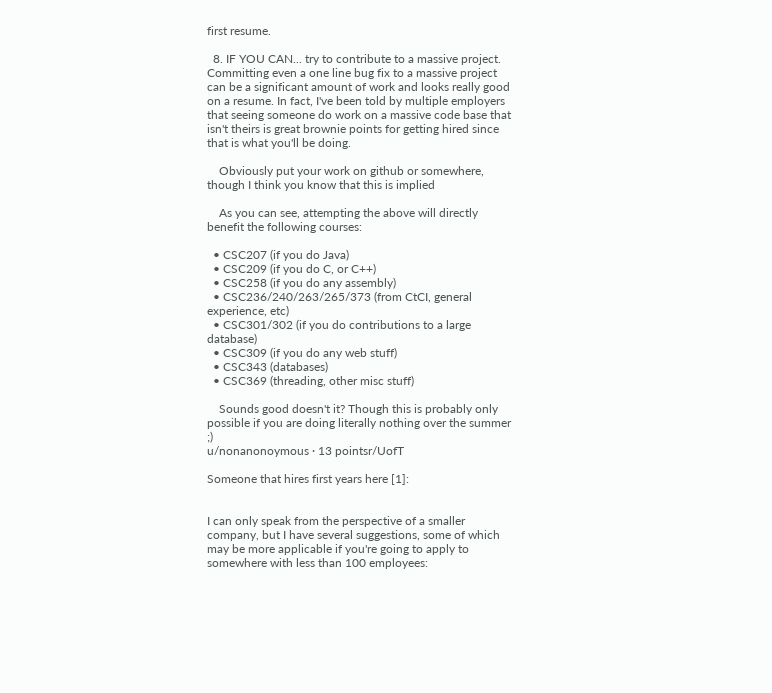first resume.

  8. IF YOU CAN... try to contribute to a massive project. Committing even a one line bug fix to a massive project can be a significant amount of work and looks really good on a resume. In fact, I've been told by multiple employers that seeing someone do work on a massive code base that isn't theirs is great brownie points for getting hired since that is what you'll be doing.

    Obviously put your work on github or somewhere, though I think you know that this is implied

    As you can see, attempting the above will directly benefit the following courses:

  • CSC207 (if you do Java)
  • CSC209 (if you do C, or C++)
  • CSC258 (if you do any assembly)
  • CSC236/240/263/265/373 (from CtCI, general experience, etc)
  • CSC301/302 (if you do contributions to a large database)
  • CSC309 (if you do any web stuff)
  • CSC343 (databases)
  • CSC369 (threading, other misc stuff)

    Sounds good doesn't it? Though this is probably only possible if you are doing literally nothing over the summer ;)
u/nonanonoymous · 13 pointsr/UofT

Someone that hires first years here [1]:


I can only speak from the perspective of a smaller company, but I have several suggestions, some of which may be more applicable if you're going to apply to somewhere with less than 100 employees: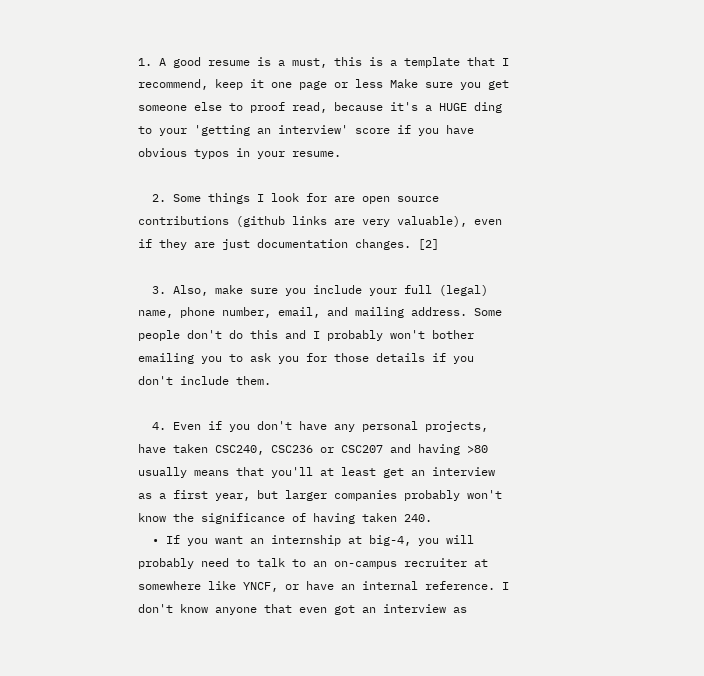1. A good resume is a must, this is a template that I recommend, keep it one page or less Make sure you get someone else to proof read, because it's a HUGE ding to your 'getting an interview' score if you have obvious typos in your resume.

  2. Some things I look for are open source contributions (github links are very valuable), even if they are just documentation changes. [2]

  3. Also, make sure you include your full (legal) name, phone number, email, and mailing address. Some people don't do this and I probably won't bother emailing you to ask you for those details if you don't include them.

  4. Even if you don't have any personal projects, have taken CSC240, CSC236 or CSC207 and having >80 usually means that you'll at least get an interview as a first year, but larger companies probably won't know the significance of having taken 240.
  • If you want an internship at big-4, you will probably need to talk to an on-campus recruiter at somewhere like YNCF, or have an internal reference. I don't know anyone that even got an interview as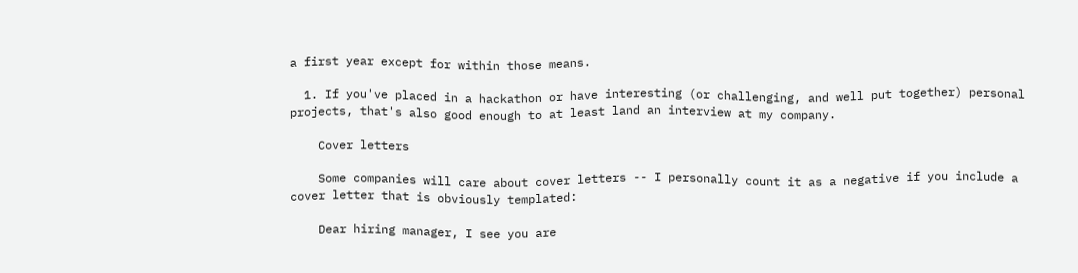a first year except for within those means.

  1. If you've placed in a hackathon or have interesting (or challenging, and well put together) personal projects, that's also good enough to at least land an interview at my company.

    Cover letters

    Some companies will care about cover letters -- I personally count it as a negative if you include a cover letter that is obviously templated:

    Dear hiring manager, I see you are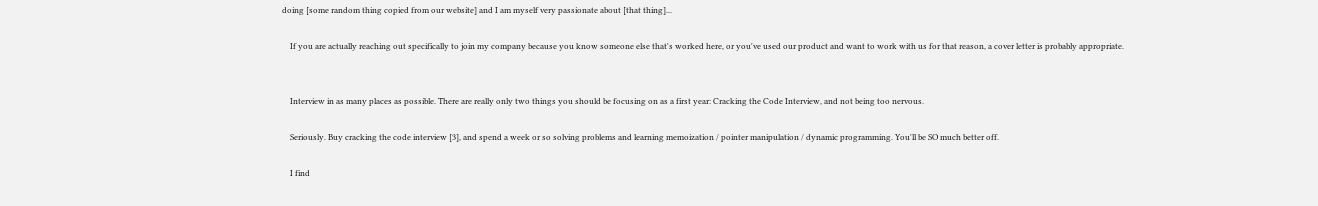doing [some random thing copied from our website] and I am myself very passionate about [that thing]...

    If you are actually reaching out specifically to join my company because you know someone else that's worked here, or you've used our product and want to work with us for that reason, a cover letter is probably appropriate.


    Interview in as many places as possible. There are really only two things you should be focusing on as a first year: Cracking the Code Interview, and not being too nervous.

    Seriously. Buy cracking the code interview [3], and spend a week or so solving problems and learning memoization / pointer manipulation / dynamic programming. You'll be SO much better off.

    I find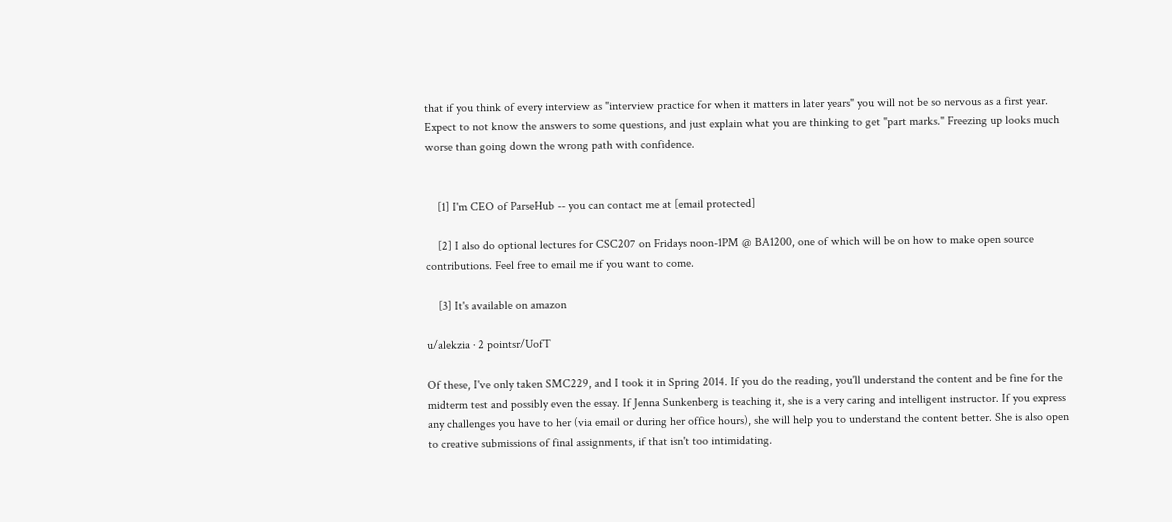that if you think of every interview as "interview practice for when it matters in later years" you will not be so nervous as a first year. Expect to not know the answers to some questions, and just explain what you are thinking to get "part marks." Freezing up looks much worse than going down the wrong path with confidence.


    [1] I'm CEO of ParseHub -- you can contact me at [email protected]

    [2] I also do optional lectures for CSC207 on Fridays noon-1PM @ BA1200, one of which will be on how to make open source contributions. Feel free to email me if you want to come.

    [3] It's available on amazon

u/alekzia · 2 pointsr/UofT

Of these, I've only taken SMC229, and I took it in Spring 2014. If you do the reading, you'll understand the content and be fine for the midterm test and possibly even the essay. If Jenna Sunkenberg is teaching it, she is a very caring and intelligent instructor. If you express any challenges you have to her (via email or during her office hours), she will help you to understand the content better. She is also open to creative submissions of final assignments, if that isn't too intimidating.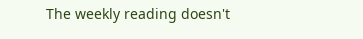The weekly reading doesn't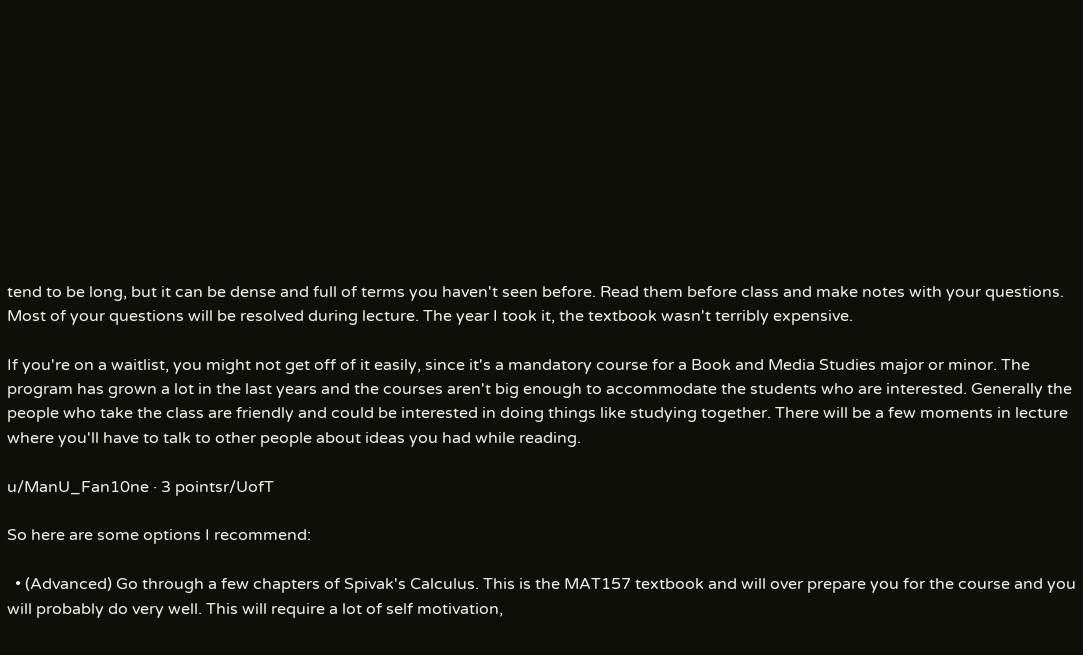tend to be long, but it can be dense and full of terms you haven't seen before. Read them before class and make notes with your questions. Most of your questions will be resolved during lecture. The year I took it, the textbook wasn't terribly expensive.

If you're on a waitlist, you might not get off of it easily, since it's a mandatory course for a Book and Media Studies major or minor. The program has grown a lot in the last years and the courses aren't big enough to accommodate the students who are interested. Generally the people who take the class are friendly and could be interested in doing things like studying together. There will be a few moments in lecture where you'll have to talk to other people about ideas you had while reading.

u/ManU_Fan10ne · 3 pointsr/UofT

So here are some options I recommend:

  • (Advanced) Go through a few chapters of Spivak's Calculus. This is the MAT157 textbook and will over prepare you for the course and you will probably do very well. This will require a lot of self motivation,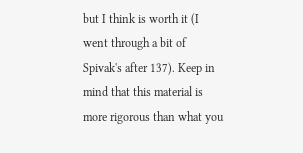but I think is worth it (I went through a bit of Spivak's after 137). Keep in mind that this material is more rigorous than what you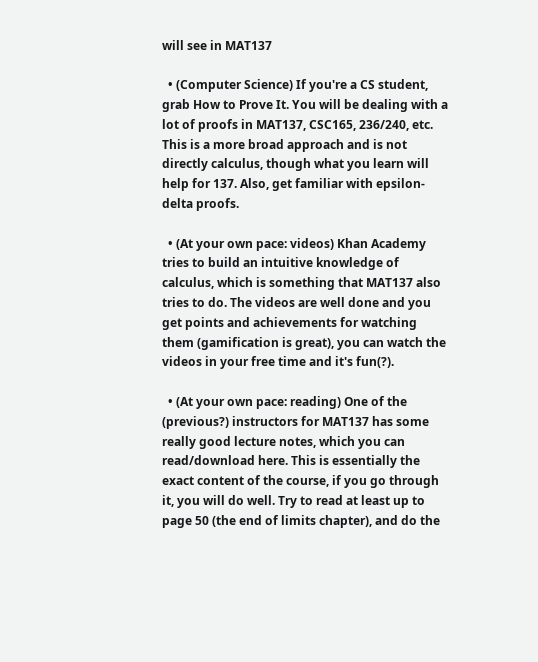will see in MAT137

  • (Computer Science) If you're a CS student, grab How to Prove It. You will be dealing with a lot of proofs in MAT137, CSC165, 236/240, etc. This is a more broad approach and is not directly calculus, though what you learn will help for 137. Also, get familiar with epsilon-delta proofs.

  • (At your own pace: videos) Khan Academy tries to build an intuitive knowledge of calculus, which is something that MAT137 also tries to do. The videos are well done and you get points and achievements for watching them (gamification is great), you can watch the videos in your free time and it's fun(?).

  • (At your own pace: reading) One of the (previous?) instructors for MAT137 has some really good lecture notes, which you can read/download here. This is essentially the exact content of the course, if you go through it, you will do well. Try to read at least up to page 50 (the end of limits chapter), and do the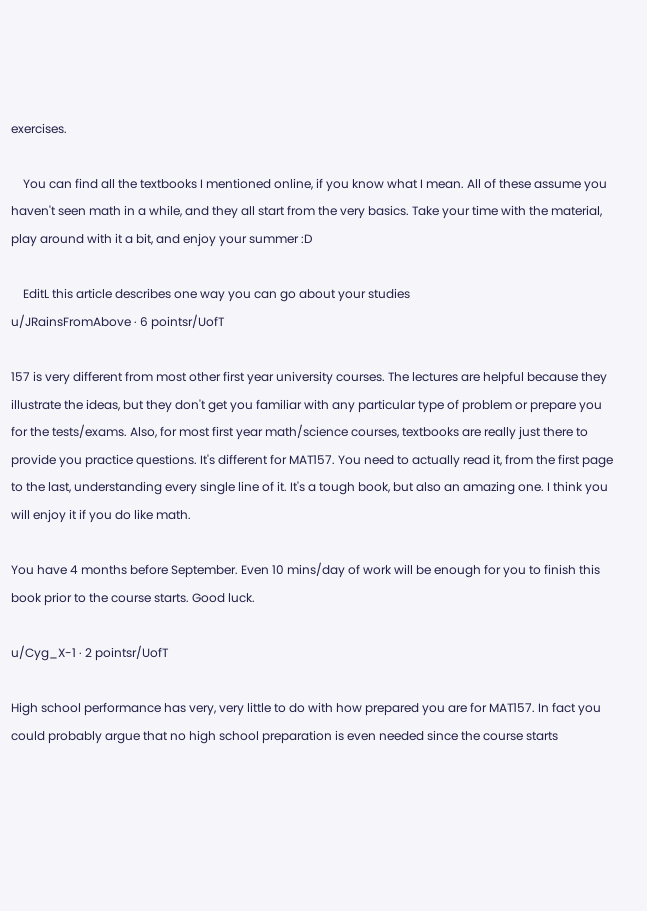exercises.

    You can find all the textbooks I mentioned online, if you know what I mean. All of these assume you haven't seen math in a while, and they all start from the very basics. Take your time with the material, play around with it a bit, and enjoy your summer :D

    EditL this article describes one way you can go about your studies
u/JRainsFromAbove · 6 pointsr/UofT

157 is very different from most other first year university courses. The lectures are helpful because they illustrate the ideas, but they don't get you familiar with any particular type of problem or prepare you for the tests/exams. Also, for most first year math/science courses, textbooks are really just there to provide you practice questions. It's different for MAT157. You need to actually read it, from the first page to the last, understanding every single line of it. It's a tough book, but also an amazing one. I think you will enjoy it if you do like math.

You have 4 months before September. Even 10 mins/day of work will be enough for you to finish this book prior to the course starts. Good luck.

u/Cyg_X-1 · 2 pointsr/UofT

High school performance has very, very little to do with how prepared you are for MAT157. In fact you could probably argue that no high school preparation is even needed since the course starts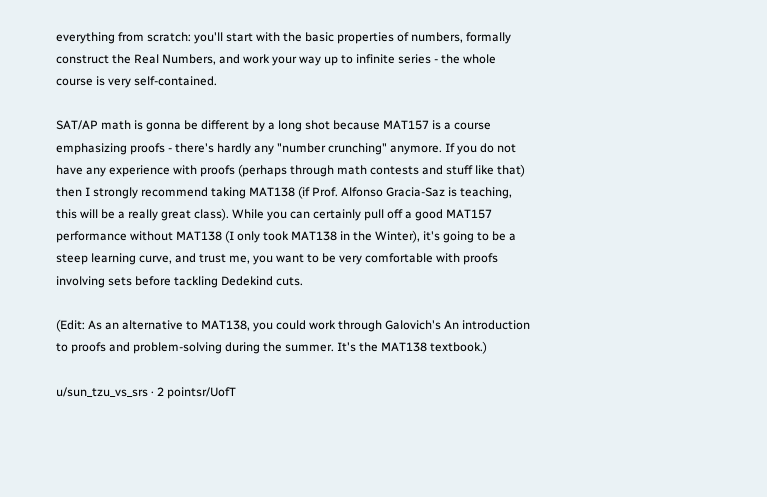everything from scratch: you'll start with the basic properties of numbers, formally construct the Real Numbers, and work your way up to infinite series - the whole course is very self-contained.

SAT/AP math is gonna be different by a long shot because MAT157 is a course emphasizing proofs - there's hardly any "number crunching" anymore. If you do not have any experience with proofs (perhaps through math contests and stuff like that) then I strongly recommend taking MAT138 (if Prof. Alfonso Gracia-Saz is teaching, this will be a really great class). While you can certainly pull off a good MAT157 performance without MAT138 (I only took MAT138 in the Winter), it's going to be a steep learning curve, and trust me, you want to be very comfortable with proofs involving sets before tackling Dedekind cuts.

(Edit: As an alternative to MAT138, you could work through Galovich's An introduction to proofs and problem-solving during the summer. It's the MAT138 textbook.)

u/sun_tzu_vs_srs · 2 pointsr/UofT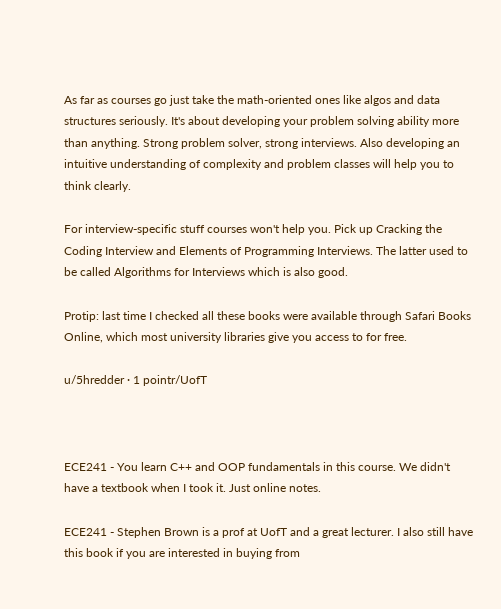As far as courses go just take the math-oriented ones like algos and data structures seriously. It's about developing your problem solving ability more than anything. Strong problem solver, strong interviews. Also developing an intuitive understanding of complexity and problem classes will help you to think clearly.

For interview-specific stuff courses won't help you. Pick up Cracking the Coding Interview and Elements of Programming Interviews. The latter used to be called Algorithms for Interviews which is also good.

Protip: last time I checked all these books were available through Safari Books Online, which most university libraries give you access to for free.

u/5hredder · 1 pointr/UofT



ECE241 - You learn C++ and OOP fundamentals in this course. We didn't have a textbook when I took it. Just online notes.

ECE241 - Stephen Brown is a prof at UofT and a great lecturer. I also still have this book if you are interested in buying from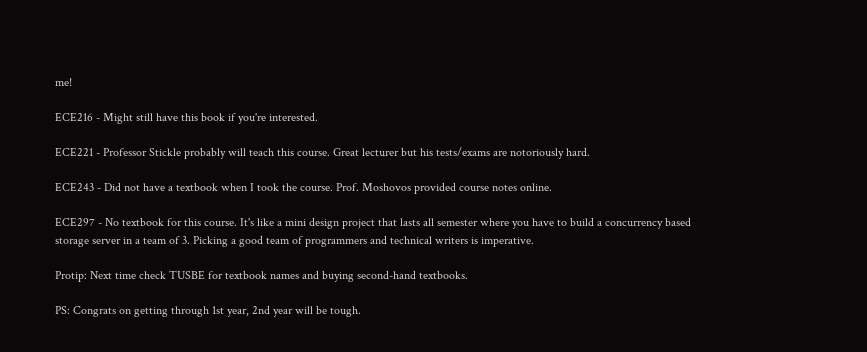me!

ECE216 - Might still have this book if you're interested.

ECE221 - Professor Stickle probably will teach this course. Great lecturer but his tests/exams are notoriously hard.

ECE243 - Did not have a textbook when I took the course. Prof. Moshovos provided course notes online.

ECE297 - No textbook for this course. It's like a mini design project that lasts all semester where you have to build a concurrency based storage server in a team of 3. Picking a good team of programmers and technical writers is imperative.

Protip: Next time check TUSBE for textbook names and buying second-hand textbooks.

PS: Congrats on getting through 1st year, 2nd year will be tough.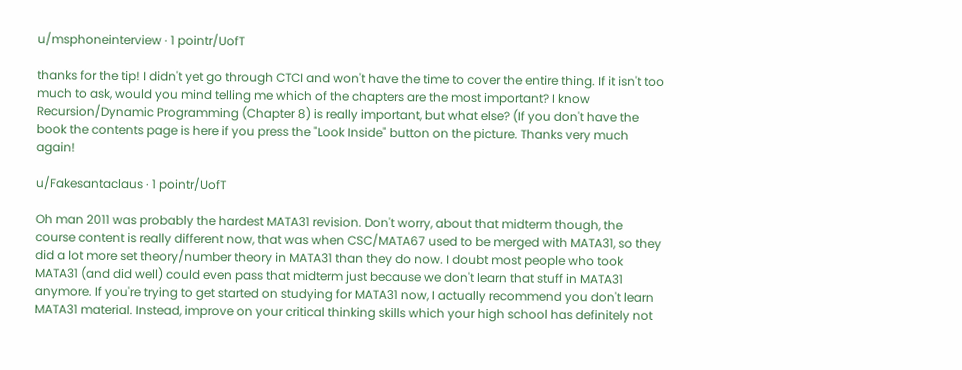u/msphoneinterview · 1 pointr/UofT

thanks for the tip! I didn't yet go through CTCI and won't have the time to cover the entire thing. If it isn't too much to ask, would you mind telling me which of the chapters are the most important? I know Recursion/Dynamic Programming (Chapter 8) is really important, but what else? (If you don't have the book the contents page is here if you press the "Look Inside" button on the picture. Thanks very much again!

u/Fakesantaclaus · 1 pointr/UofT

Oh man 2011 was probably the hardest MATA31 revision. Don't worry, about that midterm though, the course content is really different now, that was when CSC/MATA67 used to be merged with MATA31, so they did a lot more set theory/number theory in MATA31 than they do now. I doubt most people who took MATA31 (and did well) could even pass that midterm just because we don't learn that stuff in MATA31 anymore. If you're trying to get started on studying for MATA31 now, I actually recommend you don't learn MATA31 material. Instead, improve on your critical thinking skills which your high school has definitely not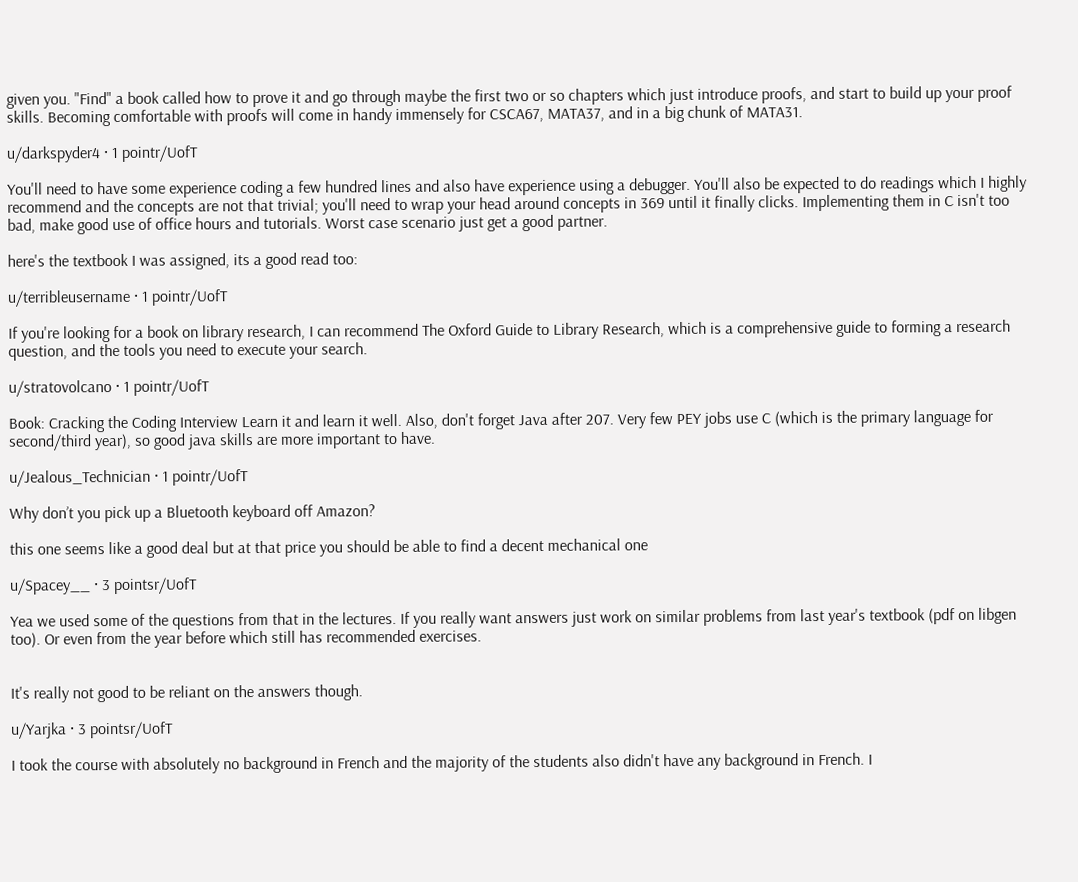given you. "Find" a book called how to prove it and go through maybe the first two or so chapters which just introduce proofs, and start to build up your proof skills. Becoming comfortable with proofs will come in handy immensely for CSCA67, MATA37, and in a big chunk of MATA31.

u/darkspyder4 · 1 pointr/UofT

You'll need to have some experience coding a few hundred lines and also have experience using a debugger. You'll also be expected to do readings which I highly recommend and the concepts are not that trivial; you'll need to wrap your head around concepts in 369 until it finally clicks. Implementing them in C isn't too bad, make good use of office hours and tutorials. Worst case scenario just get a good partner.

here's the textbook I was assigned, its a good read too:

u/terribleusername · 1 pointr/UofT

If you're looking for a book on library research, I can recommend The Oxford Guide to Library Research, which is a comprehensive guide to forming a research question, and the tools you need to execute your search.

u/stratovolcano · 1 pointr/UofT

Book: Cracking the Coding Interview Learn it and learn it well. Also, don't forget Java after 207. Very few PEY jobs use C (which is the primary language for second/third year), so good java skills are more important to have.

u/Jealous_Technician · 1 pointr/UofT

Why don’t you pick up a Bluetooth keyboard off Amazon?

this one seems like a good deal but at that price you should be able to find a decent mechanical one

u/Spacey__ · 3 pointsr/UofT

Yea we used some of the questions from that in the lectures. If you really want answers just work on similar problems from last year's textbook (pdf on libgen too). Or even from the year before which still has recommended exercises.


It's really not good to be reliant on the answers though.

u/Yarjka · 3 pointsr/UofT

I took the course with absolutely no background in French and the majority of the students also didn't have any background in French. I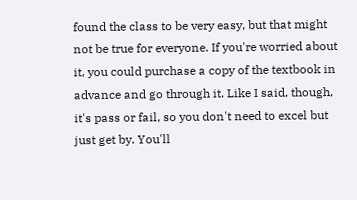found the class to be very easy, but that might not be true for everyone. If you're worried about it, you could purchase a copy of the textbook in advance and go through it. Like I said, though, it's pass or fail, so you don't need to excel but just get by. You'll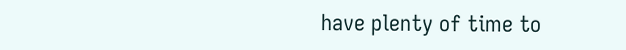have plenty of time to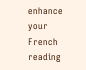enhance your French reading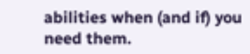abilities when (and if) you need them.